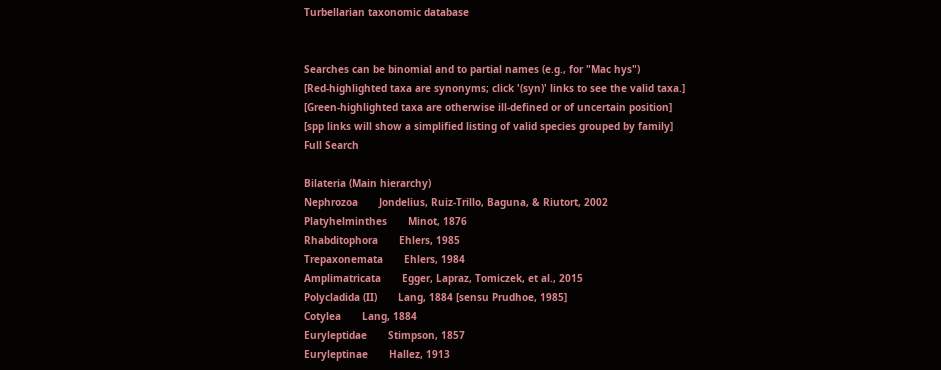Turbellarian taxonomic database


Searches can be binomial and to partial names (e.g., for "Mac hys")
[Red-highlighted taxa are synonyms; click '(syn)' links to see the valid taxa.]
[Green-highlighted taxa are otherwise ill-defined or of uncertain position]
[spp links will show a simplified listing of valid species grouped by family]
Full Search

Bilateria (Main hierarchy)
Nephrozoa       Jondelius, Ruiz-Trillo, Baguna, & Riutort, 2002
Platyhelminthes       Minot, 1876
Rhabditophora       Ehlers, 1985
Trepaxonemata       Ehlers, 1984
Amplimatricata       Egger, Lapraz, Tomiczek, et al., 2015
Polycladida (II)       Lang, 1884 [sensu Prudhoe, 1985]
Cotylea       Lang, 1884
Euryleptidae       Stimpson, 1857
Euryleptinae       Hallez, 1913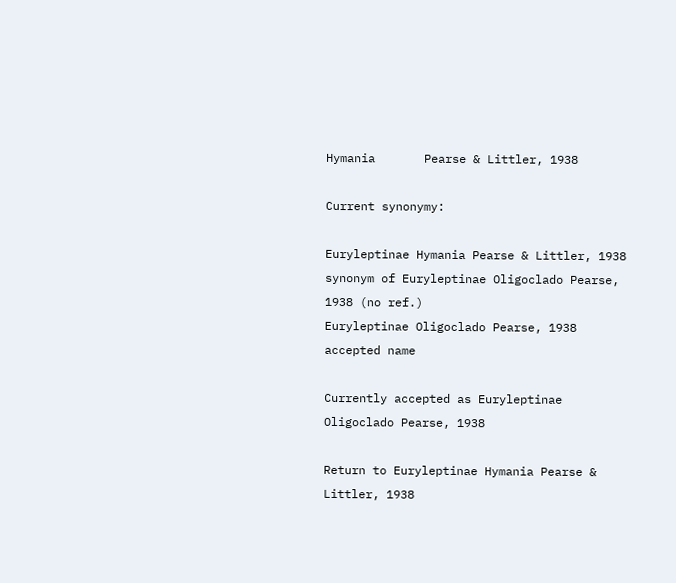Hymania       Pearse & Littler, 1938

Current synonymy:

Euryleptinae Hymania Pearse & Littler, 1938 synonym of Euryleptinae Oligoclado Pearse, 1938 (no ref.)
Euryleptinae Oligoclado Pearse, 1938 accepted name

Currently accepted as Euryleptinae Oligoclado Pearse, 1938

Return to Euryleptinae Hymania Pearse & Littler, 1938